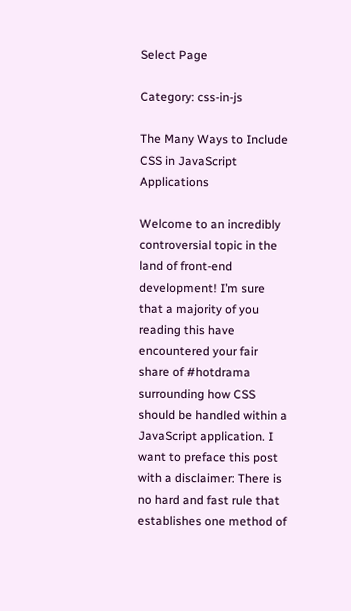Select Page

Category: css-in-js

The Many Ways to Include CSS in JavaScript Applications

Welcome to an incredibly controversial topic in the land of front-end development! I’m sure that a majority of you reading this have encountered your fair share of #hotdrama surrounding how CSS should be handled within a JavaScript application. I want to preface this post with a disclaimer: There is no hard and fast rule that establishes one method of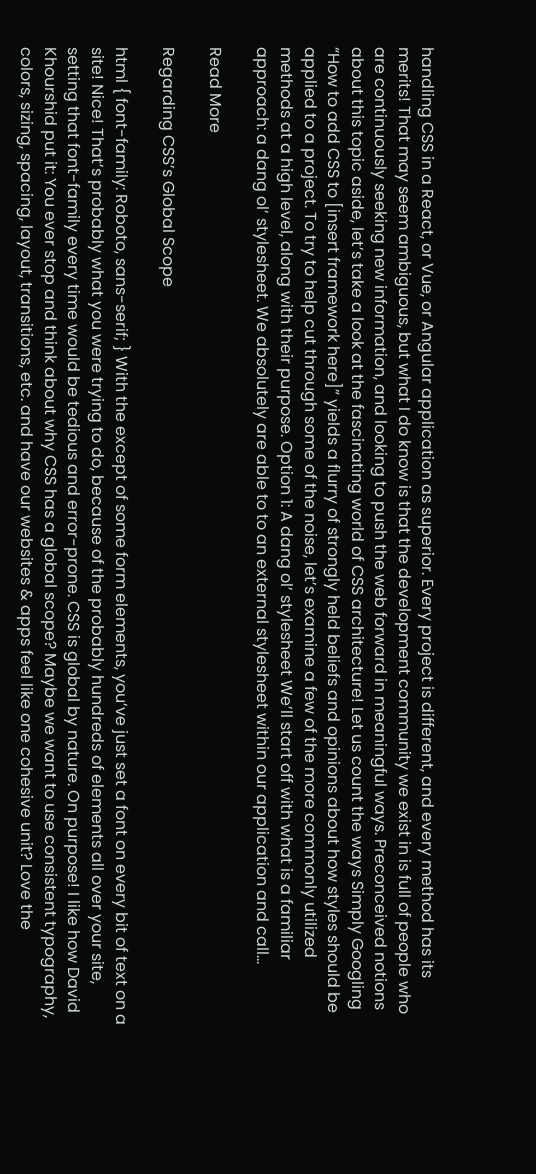handling CSS in a React, or Vue, or Angular application as superior. Every project is different, and every method has its merits! That may seem ambiguous, but what I do know is that the development community we exist in is full of people who are continuously seeking new information, and looking to push the web forward in meaningful ways. Preconceived notions about this topic aside, let’s take a look at the fascinating world of CSS architecture! Let us count the ways Simply Googling “How to add CSS to [insert framework here]” yields a flurry of strongly held beliefs and opinions about how styles should be applied to a project. To try to help cut through some of the noise, let’s examine a few of the more commonly utilized methods at a high level, along with their purpose. Option 1: A dang ol’ stylesheet We’ll start off with what is a familiar approach: a dang ol’ stylesheet. We absolutely are able to to an external stylesheet within our application and call...

Read More

Regarding CSS’s Global Scope

html { font-family: Roboto, sans-serif; } With the except of some form elements, you’ve just set a font on every bit of text on a site! Nice! That’s probably what you were trying to do, because of the probably hundreds of elements all over your site, setting that font-family every time would be tedious and error-prone. CSS is global by nature. On purpose! I like how David Khourshid put it: You ever stop and think about why CSS has a global scope? Maybe we want to use consistent typography, colors, sizing, spacing, layout, transitions, etc. and have our websites & apps feel like one cohesive unit? Love the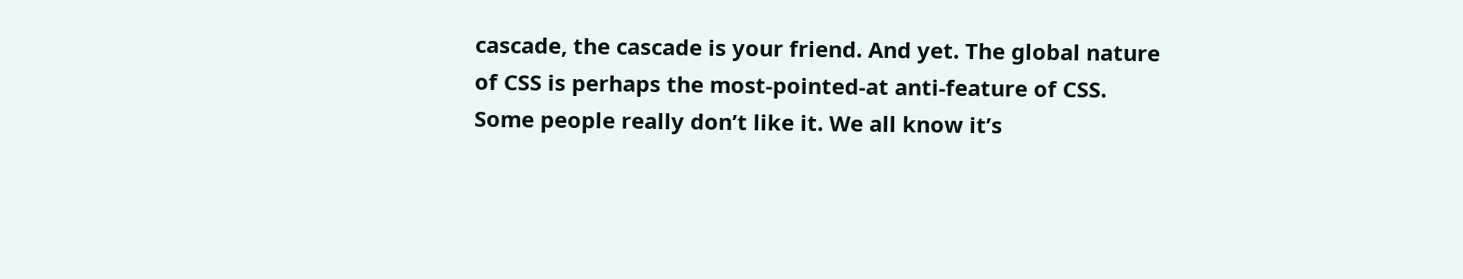cascade, the cascade is your friend. And yet. The global nature of CSS is perhaps the most-pointed-at anti-feature of CSS. Some people really don’t like it. We all know it’s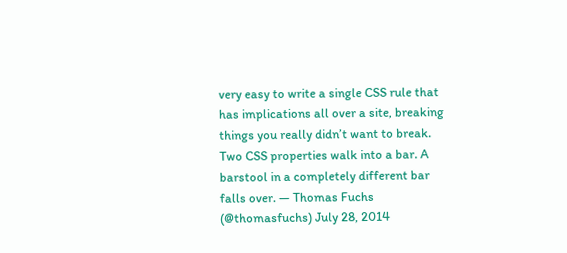very easy to write a single CSS rule that has implications all over a site, breaking things you really didn’t want to break. Two CSS properties walk into a bar. A barstool in a completely different bar falls over. — Thomas Fuchs  (@thomasfuchs) July 28, 2014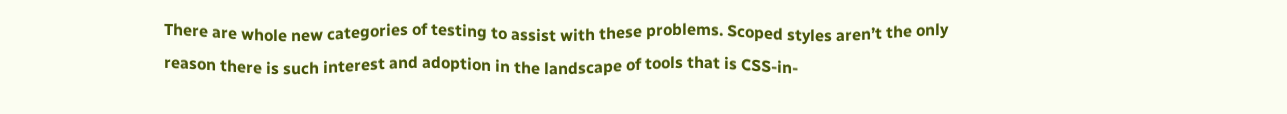There are whole new categories of testing to assist with these problems. Scoped styles aren’t the only reason there is such interest and adoption in the landscape of tools that is CSS-in-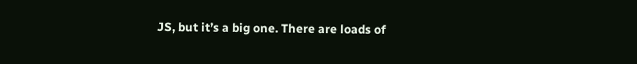JS, but it’s a big one. There are loads of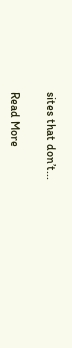sites that don’t...

Read More